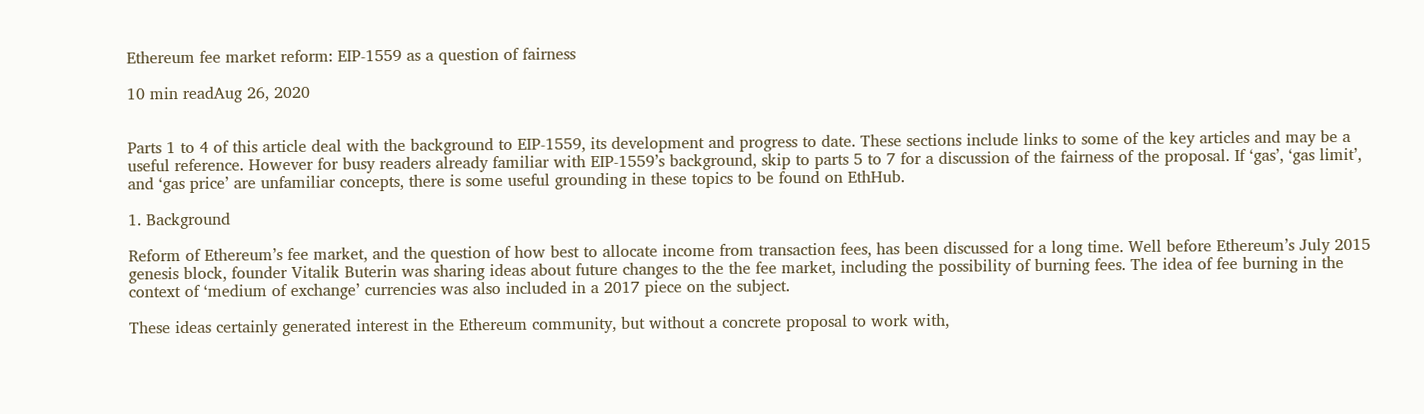Ethereum fee market reform: EIP-1559 as a question of fairness

10 min readAug 26, 2020


Parts 1 to 4 of this article deal with the background to EIP-1559, its development and progress to date. These sections include links to some of the key articles and may be a useful reference. However for busy readers already familiar with EIP-1559’s background, skip to parts 5 to 7 for a discussion of the fairness of the proposal. If ‘gas’, ‘gas limit’, and ‘gas price’ are unfamiliar concepts, there is some useful grounding in these topics to be found on EthHub.

1. Background

Reform of Ethereum’s fee market, and the question of how best to allocate income from transaction fees, has been discussed for a long time. Well before Ethereum’s July 2015 genesis block, founder Vitalik Buterin was sharing ideas about future changes to the the fee market, including the possibility of burning fees. The idea of fee burning in the context of ‘medium of exchange’ currencies was also included in a 2017 piece on the subject.

These ideas certainly generated interest in the Ethereum community, but without a concrete proposal to work with,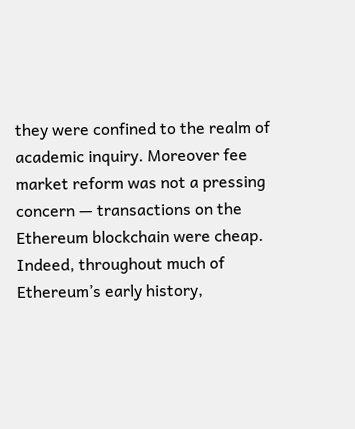they were confined to the realm of academic inquiry. Moreover fee market reform was not a pressing concern — transactions on the Ethereum blockchain were cheap. Indeed, throughout much of Ethereum’s early history,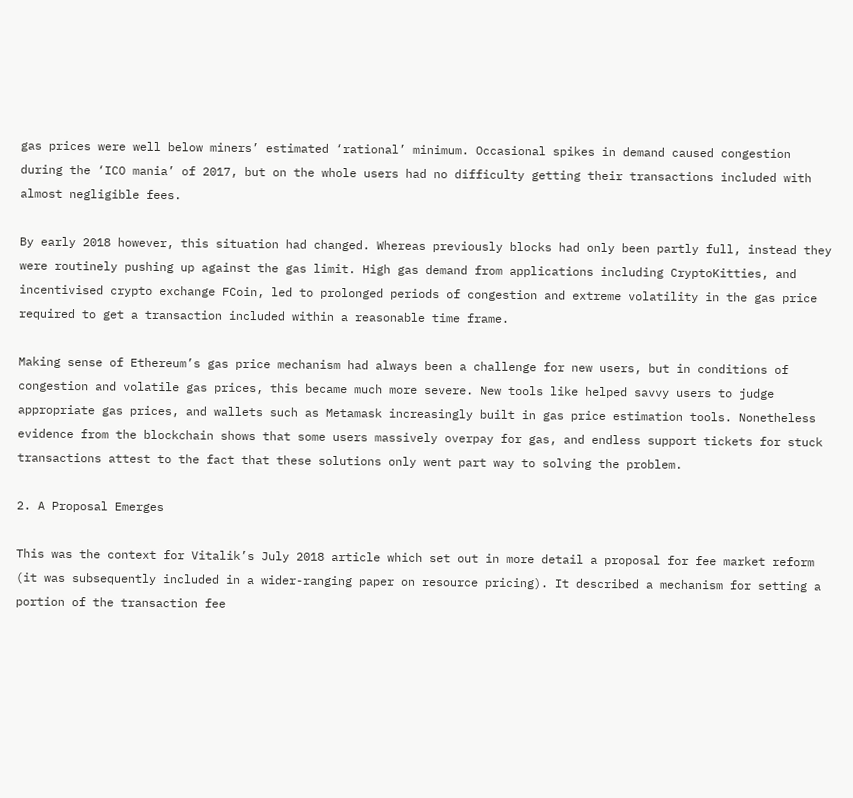gas prices were well below miners’ estimated ‘rational’ minimum. Occasional spikes in demand caused congestion during the ‘ICO mania’ of 2017, but on the whole users had no difficulty getting their transactions included with almost negligible fees.

By early 2018 however, this situation had changed. Whereas previously blocks had only been partly full, instead they were routinely pushing up against the gas limit. High gas demand from applications including CryptoKitties, and incentivised crypto exchange FCoin, led to prolonged periods of congestion and extreme volatility in the gas price required to get a transaction included within a reasonable time frame.

Making sense of Ethereum’s gas price mechanism had always been a challenge for new users, but in conditions of congestion and volatile gas prices, this became much more severe. New tools like helped savvy users to judge appropriate gas prices, and wallets such as Metamask increasingly built in gas price estimation tools. Nonetheless evidence from the blockchain shows that some users massively overpay for gas, and endless support tickets for stuck transactions attest to the fact that these solutions only went part way to solving the problem.

2. A Proposal Emerges

This was the context for Vitalik’s July 2018 article which set out in more detail a proposal for fee market reform (it was subsequently included in a wider-ranging paper on resource pricing). It described a mechanism for setting a portion of the transaction fee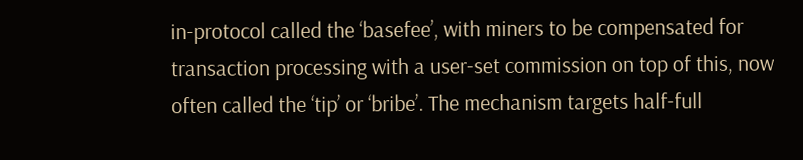in-protocol called the ‘basefee’, with miners to be compensated for transaction processing with a user-set commission on top of this, now often called the ‘tip’ or ‘bribe’. The mechanism targets half-full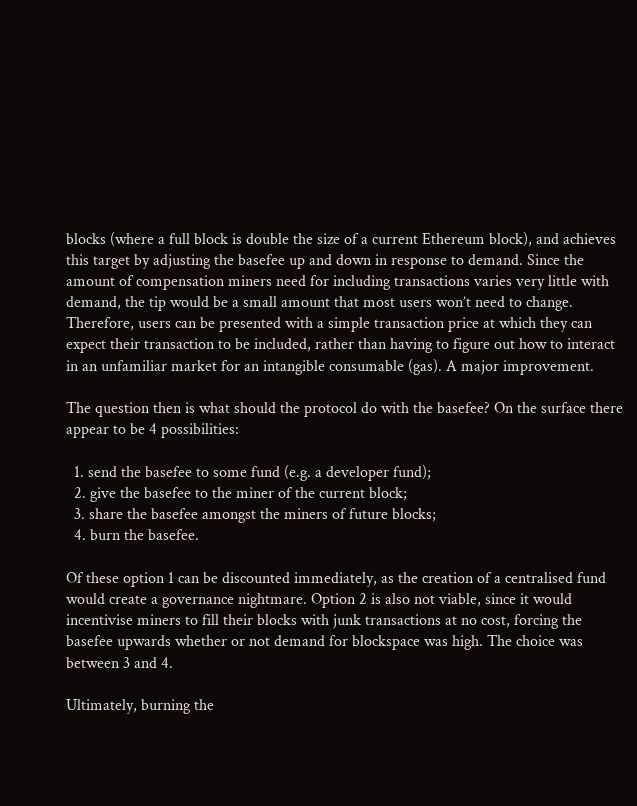blocks (where a full block is double the size of a current Ethereum block), and achieves this target by adjusting the basefee up and down in response to demand. Since the amount of compensation miners need for including transactions varies very little with demand, the tip would be a small amount that most users won’t need to change. Therefore, users can be presented with a simple transaction price at which they can expect their transaction to be included, rather than having to figure out how to interact in an unfamiliar market for an intangible consumable (gas). A major improvement.

The question then is what should the protocol do with the basefee? On the surface there appear to be 4 possibilities:

  1. send the basefee to some fund (e.g. a developer fund);
  2. give the basefee to the miner of the current block;
  3. share the basefee amongst the miners of future blocks;
  4. burn the basefee.

Of these option 1 can be discounted immediately, as the creation of a centralised fund would create a governance nightmare. Option 2 is also not viable, since it would incentivise miners to fill their blocks with junk transactions at no cost, forcing the basefee upwards whether or not demand for blockspace was high. The choice was between 3 and 4.

Ultimately, burning the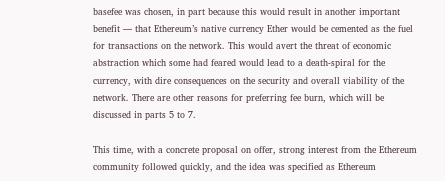basefee was chosen, in part because this would result in another important benefit — that Ethereum’s native currency Ether would be cemented as the fuel for transactions on the network. This would avert the threat of economic abstraction which some had feared would lead to a death-spiral for the currency, with dire consequences on the security and overall viability of the network. There are other reasons for preferring fee burn, which will be discussed in parts 5 to 7.

This time, with a concrete proposal on offer, strong interest from the Ethereum community followed quickly, and the idea was specified as Ethereum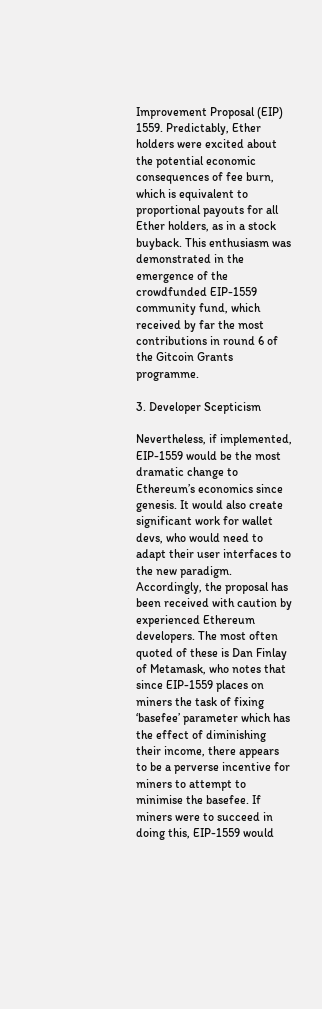Improvement Proposal (EIP) 1559. Predictably, Ether holders were excited about the potential economic consequences of fee burn, which is equivalent to proportional payouts for all Ether holders, as in a stock buyback. This enthusiasm was demonstrated in the emergence of the crowdfunded EIP-1559 community fund, which received by far the most contributions in round 6 of the Gitcoin Grants programme.

3. Developer Scepticism

Nevertheless, if implemented, EIP-1559 would be the most dramatic change to Ethereum’s economics since genesis. It would also create significant work for wallet devs, who would need to adapt their user interfaces to the new paradigm. Accordingly, the proposal has been received with caution by experienced Ethereum developers. The most often quoted of these is Dan Finlay of Metamask, who notes that since EIP-1559 places on miners the task of fixing ‘basefee’ parameter which has the effect of diminishing their income, there appears to be a perverse incentive for miners to attempt to minimise the basefee. If miners were to succeed in doing this, EIP-1559 would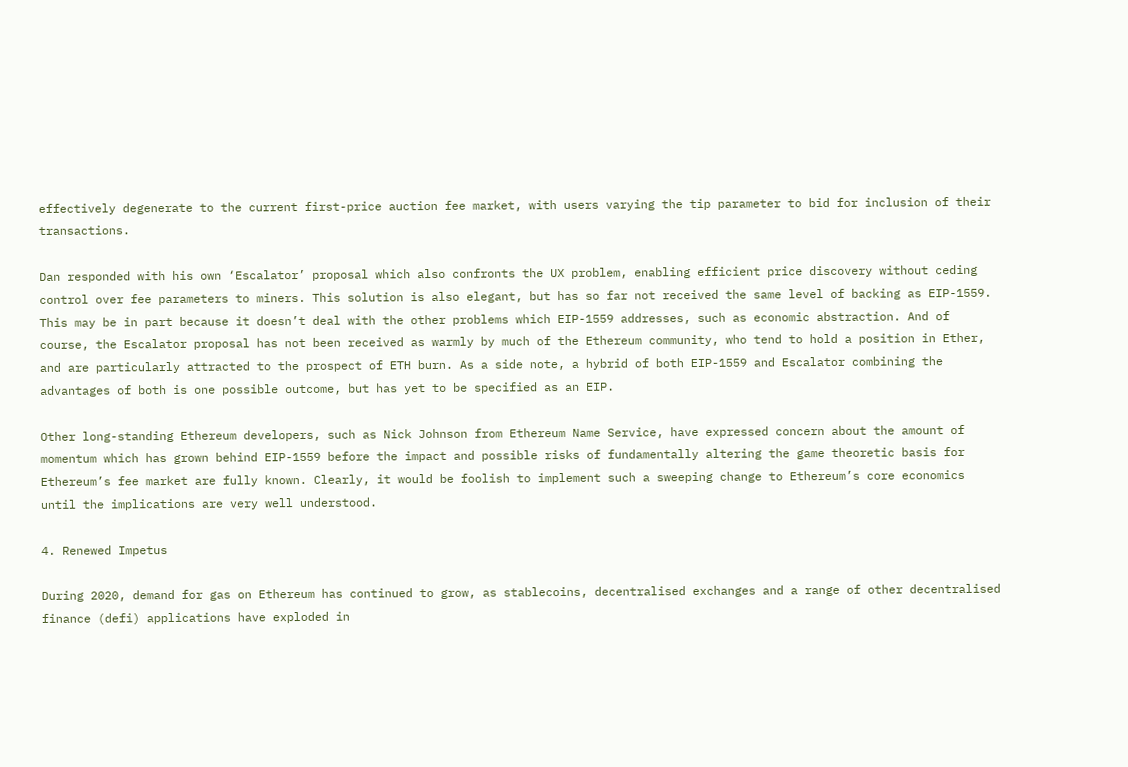effectively degenerate to the current first-price auction fee market, with users varying the tip parameter to bid for inclusion of their transactions.

Dan responded with his own ‘Escalator’ proposal which also confronts the UX problem, enabling efficient price discovery without ceding control over fee parameters to miners. This solution is also elegant, but has so far not received the same level of backing as EIP-1559. This may be in part because it doesn’t deal with the other problems which EIP-1559 addresses, such as economic abstraction. And of course, the Escalator proposal has not been received as warmly by much of the Ethereum community, who tend to hold a position in Ether, and are particularly attracted to the prospect of ETH burn. As a side note, a hybrid of both EIP-1559 and Escalator combining the advantages of both is one possible outcome, but has yet to be specified as an EIP.

Other long-standing Ethereum developers, such as Nick Johnson from Ethereum Name Service, have expressed concern about the amount of momentum which has grown behind EIP-1559 before the impact and possible risks of fundamentally altering the game theoretic basis for Ethereum’s fee market are fully known. Clearly, it would be foolish to implement such a sweeping change to Ethereum’s core economics until the implications are very well understood.

4. Renewed Impetus

During 2020, demand for gas on Ethereum has continued to grow, as stablecoins, decentralised exchanges and a range of other decentralised finance (defi) applications have exploded in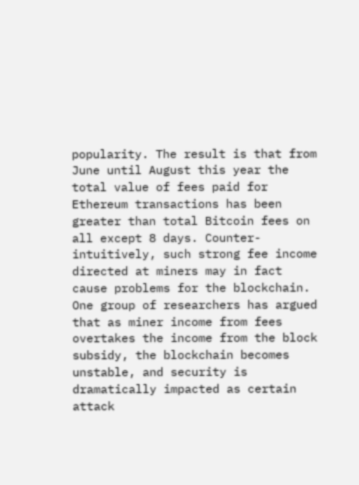popularity. The result is that from June until August this year the total value of fees paid for Ethereum transactions has been greater than total Bitcoin fees on all except 8 days. Counter-intuitively, such strong fee income directed at miners may in fact cause problems for the blockchain. One group of researchers has argued that as miner income from fees overtakes the income from the block subsidy, the blockchain becomes unstable, and security is dramatically impacted as certain attack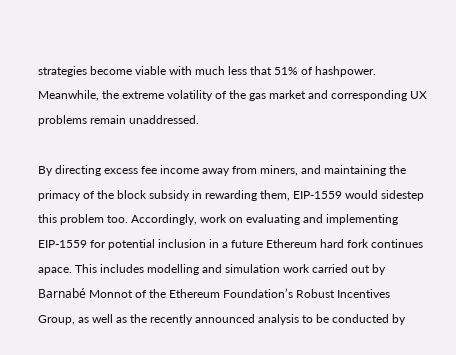strategies become viable with much less that 51% of hashpower. Meanwhile, the extreme volatility of the gas market and corresponding UX problems remain unaddressed.

By directing excess fee income away from miners, and maintaining the primacy of the block subsidy in rewarding them, EIP-1559 would sidestep this problem too. Accordingly, work on evaluating and implementing EIP-1559 for potential inclusion in a future Ethereum hard fork continues apace. This includes modelling and simulation work carried out by Barnabé Monnot of the Ethereum Foundation’s Robust Incentives Group, as well as the recently announced analysis to be conducted by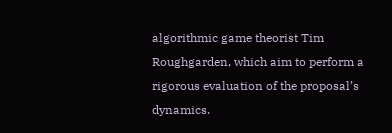algorithmic game theorist Tim Roughgarden, which aim to perform a rigorous evaluation of the proposal’s dynamics.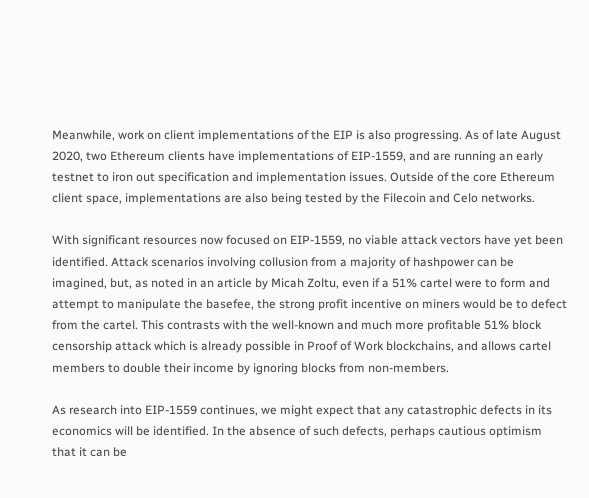Meanwhile, work on client implementations of the EIP is also progressing. As of late August 2020, two Ethereum clients have implementations of EIP-1559, and are running an early testnet to iron out specification and implementation issues. Outside of the core Ethereum client space, implementations are also being tested by the Filecoin and Celo networks.

With significant resources now focused on EIP-1559, no viable attack vectors have yet been identified. Attack scenarios involving collusion from a majority of hashpower can be imagined, but, as noted in an article by Micah Zoltu, even if a 51% cartel were to form and attempt to manipulate the basefee, the strong profit incentive on miners would be to defect from the cartel. This contrasts with the well-known and much more profitable 51% block censorship attack which is already possible in Proof of Work blockchains, and allows cartel members to double their income by ignoring blocks from non-members.

As research into EIP-1559 continues, we might expect that any catastrophic defects in its economics will be identified. In the absence of such defects, perhaps cautious optimism that it can be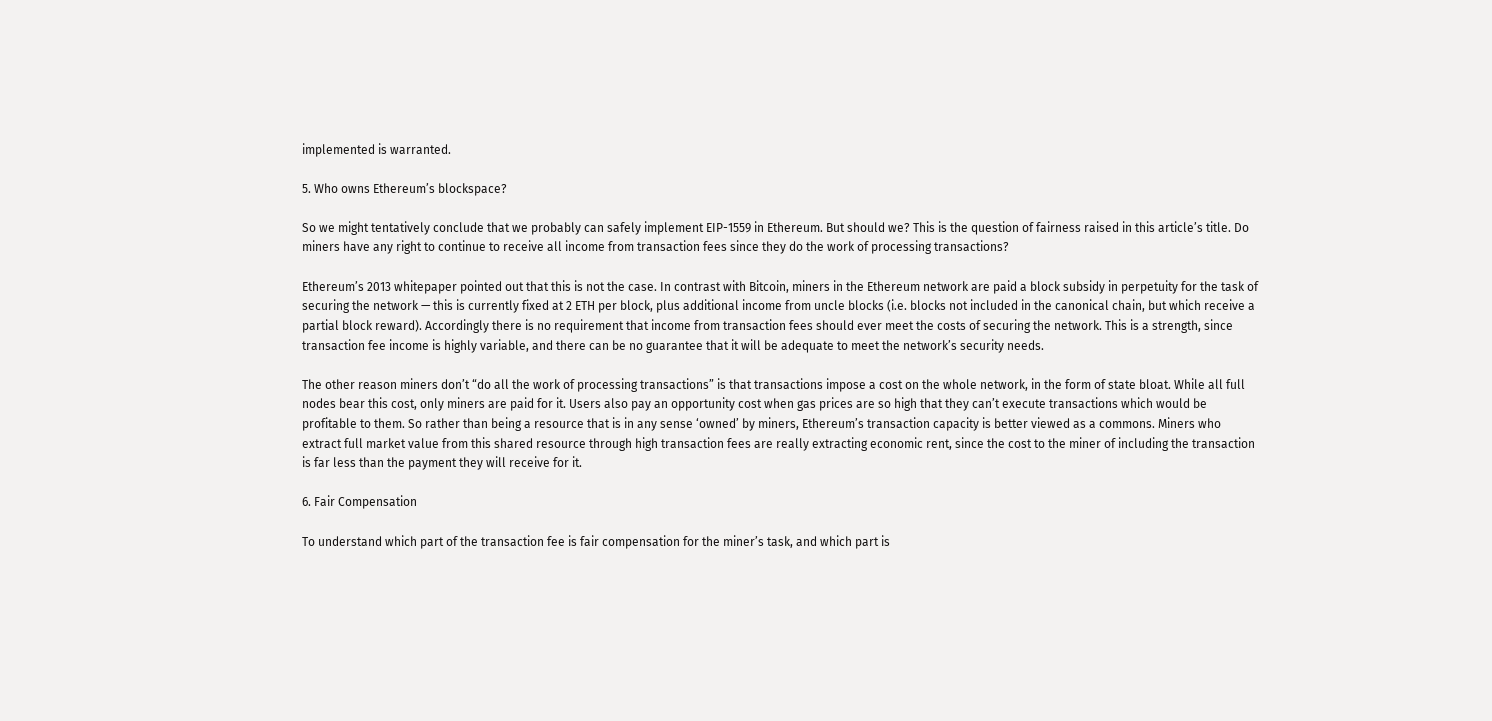implemented is warranted.

5. Who owns Ethereum’s blockspace?

So we might tentatively conclude that we probably can safely implement EIP-1559 in Ethereum. But should we? This is the question of fairness raised in this article’s title. Do miners have any right to continue to receive all income from transaction fees since they do the work of processing transactions?

Ethereum’s 2013 whitepaper pointed out that this is not the case. In contrast with Bitcoin, miners in the Ethereum network are paid a block subsidy in perpetuity for the task of securing the network — this is currently fixed at 2 ETH per block, plus additional income from uncle blocks (i.e. blocks not included in the canonical chain, but which receive a partial block reward). Accordingly there is no requirement that income from transaction fees should ever meet the costs of securing the network. This is a strength, since transaction fee income is highly variable, and there can be no guarantee that it will be adequate to meet the network’s security needs.

The other reason miners don’t “do all the work of processing transactions” is that transactions impose a cost on the whole network, in the form of state bloat. While all full nodes bear this cost, only miners are paid for it. Users also pay an opportunity cost when gas prices are so high that they can’t execute transactions which would be profitable to them. So rather than being a resource that is in any sense ‘owned’ by miners, Ethereum’s transaction capacity is better viewed as a commons. Miners who extract full market value from this shared resource through high transaction fees are really extracting economic rent, since the cost to the miner of including the transaction is far less than the payment they will receive for it.

6. Fair Compensation

To understand which part of the transaction fee is fair compensation for the miner’s task, and which part is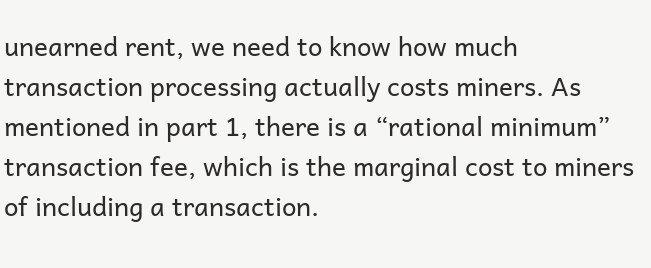unearned rent, we need to know how much transaction processing actually costs miners. As mentioned in part 1, there is a “rational minimum” transaction fee, which is the marginal cost to miners of including a transaction.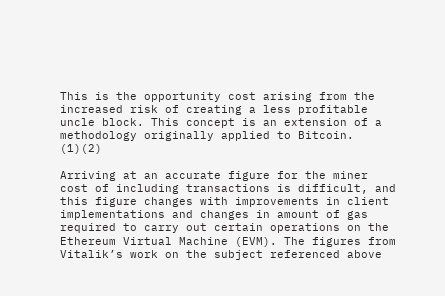This is the opportunity cost arising from the increased risk of creating a less profitable uncle block. This concept is an extension of a methodology originally applied to Bitcoin. (1)(2)

Arriving at an accurate figure for the miner cost of including transactions is difficult, and this figure changes with improvements in client implementations and changes in amount of gas required to carry out certain operations on the Ethereum Virtual Machine (EVM). The figures from Vitalik’s work on the subject referenced above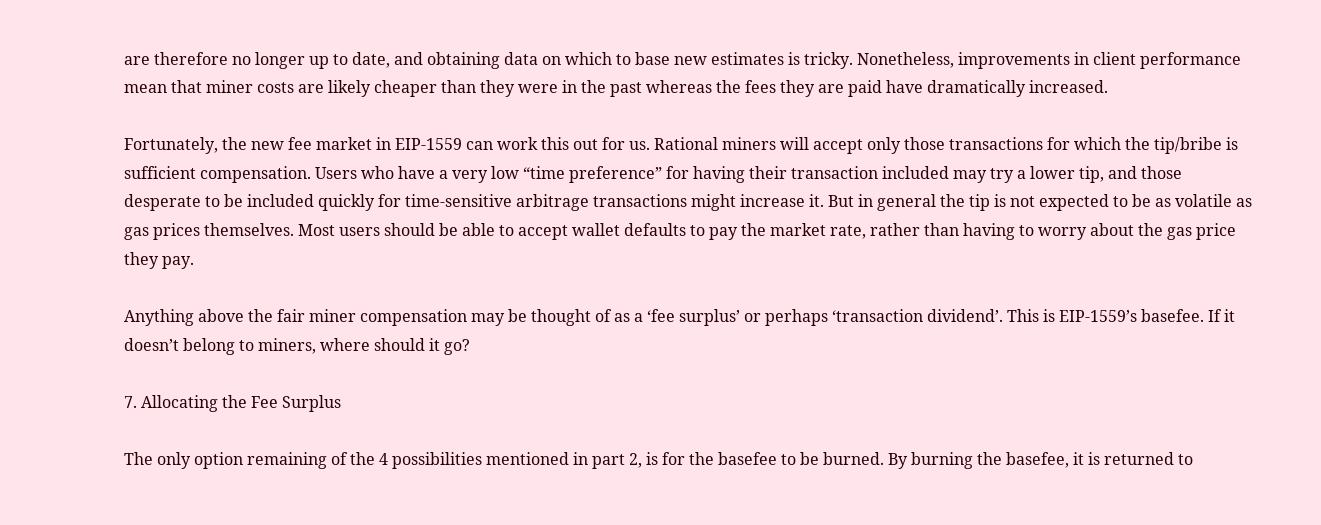are therefore no longer up to date, and obtaining data on which to base new estimates is tricky. Nonetheless, improvements in client performance mean that miner costs are likely cheaper than they were in the past whereas the fees they are paid have dramatically increased.

Fortunately, the new fee market in EIP-1559 can work this out for us. Rational miners will accept only those transactions for which the tip/bribe is sufficient compensation. Users who have a very low “time preference” for having their transaction included may try a lower tip, and those desperate to be included quickly for time-sensitive arbitrage transactions might increase it. But in general the tip is not expected to be as volatile as gas prices themselves. Most users should be able to accept wallet defaults to pay the market rate, rather than having to worry about the gas price they pay.

Anything above the fair miner compensation may be thought of as a ‘fee surplus’ or perhaps ‘transaction dividend’. This is EIP-1559’s basefee. If it doesn’t belong to miners, where should it go?

7. Allocating the Fee Surplus

The only option remaining of the 4 possibilities mentioned in part 2, is for the basefee to be burned. By burning the basefee, it is returned to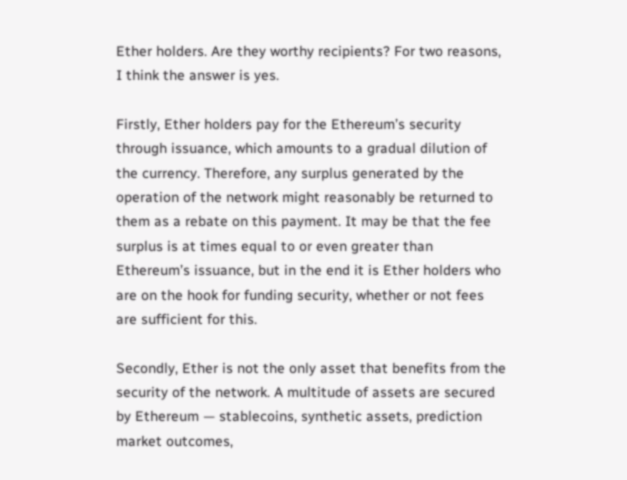Ether holders. Are they worthy recipients? For two reasons, I think the answer is yes.

Firstly, Ether holders pay for the Ethereum’s security through issuance, which amounts to a gradual dilution of the currency. Therefore, any surplus generated by the operation of the network might reasonably be returned to them as a rebate on this payment. It may be that the fee surplus is at times equal to or even greater than Ethereum’s issuance, but in the end it is Ether holders who are on the hook for funding security, whether or not fees are sufficient for this.

Secondly, Ether is not the only asset that benefits from the security of the network. A multitude of assets are secured by Ethereum — stablecoins, synthetic assets, prediction market outcomes,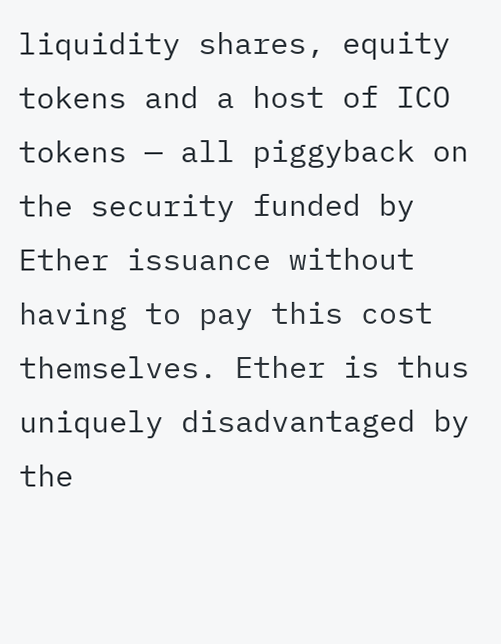liquidity shares, equity tokens and a host of ICO tokens — all piggyback on the security funded by Ether issuance without having to pay this cost themselves. Ether is thus uniquely disadvantaged by the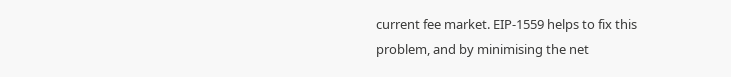current fee market. EIP-1559 helps to fix this problem, and by minimising the net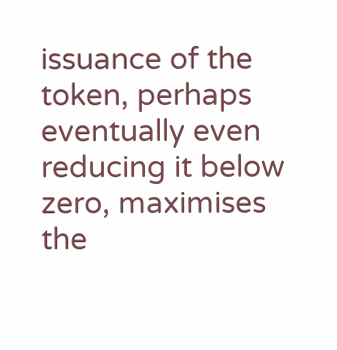issuance of the token, perhaps eventually even reducing it below zero, maximises the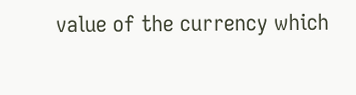value of the currency which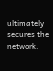ultimately secures the network.